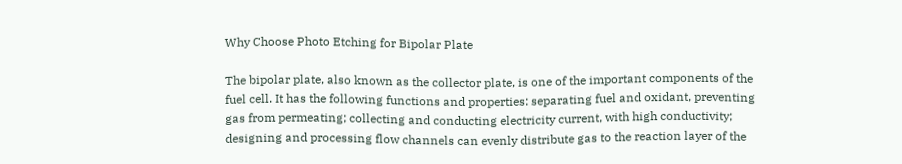Why Choose Photo Etching for Bipolar Plate

The bipolar plate, also known as the collector plate, is one of the important components of the fuel cell. It has the following functions and properties: separating fuel and oxidant, preventing gas from permeating; collecting and conducting electricity current, with high conductivity; designing and processing flow channels can evenly distribute gas to the reaction layer of the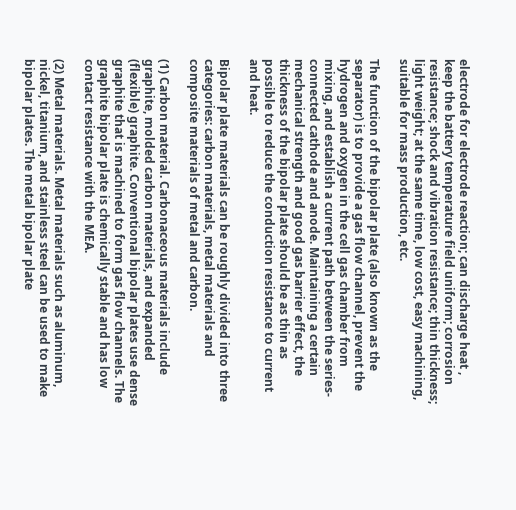electrode for electrode reaction; can discharge heat , keep the battery temperature field uniform; corrosion resistance; shock and vibration resistance; thin thickness; light weight; at the same time, low cost, easy machining, suitable for mass production, etc.

The function of the bipolar plate (also known as the separator) is to provide a gas flow channel, prevent the hydrogen and oxygen in the cell gas chamber from mixing, and establish a current path between the series-connected cathode and anode. Maintaining a certain mechanical strength and good gas barrier effect, the thickness of the bipolar plate should be as thin as possible to reduce the conduction resistance to current and heat.

Bipolar plate materials can be roughly divided into three categories: carbon materials, metal materials and composite materials of metal and carbon.

(1) Carbon material. Carbonaceous materials include graphite, molded carbon materials, and expanded (flexible) graphite. Conventional bipolar plates use dense graphite that is machined to form gas flow channels. The graphite bipolar plate is chemically stable and has low contact resistance with the MEA.

(2) Metal materials. Metal materials such as aluminum, nickel, titanium, and stainless steel can be used to make bipolar plates. The metal bipolar plate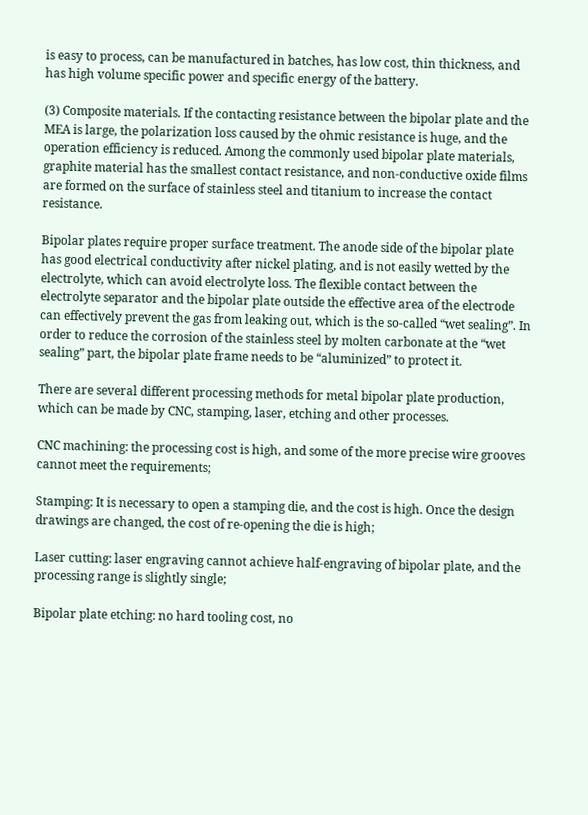is easy to process, can be manufactured in batches, has low cost, thin thickness, and has high volume specific power and specific energy of the battery.

(3) Composite materials. If the contacting resistance between the bipolar plate and the MEA is large, the polarization loss caused by the ohmic resistance is huge, and the operation efficiency is reduced. Among the commonly used bipolar plate materials, graphite material has the smallest contact resistance, and non-conductive oxide films are formed on the surface of stainless steel and titanium to increase the contact resistance.

Bipolar plates require proper surface treatment. The anode side of the bipolar plate has good electrical conductivity after nickel plating, and is not easily wetted by the electrolyte, which can avoid electrolyte loss. The flexible contact between the electrolyte separator and the bipolar plate outside the effective area of the electrode can effectively prevent the gas from leaking out, which is the so-called “wet sealing”. In order to reduce the corrosion of the stainless steel by molten carbonate at the “wet sealing” part, the bipolar plate frame needs to be “aluminized” to protect it.

There are several different processing methods for metal bipolar plate production, which can be made by CNC, stamping, laser, etching and other processes.

CNC machining: the processing cost is high, and some of the more precise wire grooves cannot meet the requirements;

Stamping: It is necessary to open a stamping die, and the cost is high. Once the design drawings are changed, the cost of re-opening the die is high;

Laser cutting: laser engraving cannot achieve half-engraving of bipolar plate, and the processing range is slightly single;

Bipolar plate etching: no hard tooling cost, no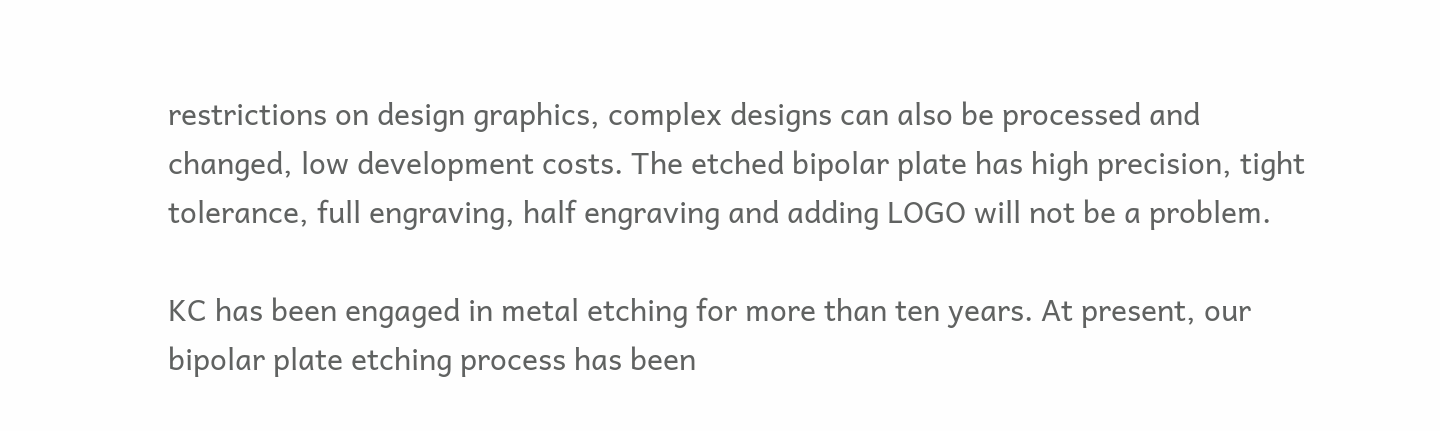restrictions on design graphics, complex designs can also be processed and changed, low development costs. The etched bipolar plate has high precision, tight tolerance, full engraving, half engraving and adding LOGO will not be a problem.

KC has been engaged in metal etching for more than ten years. At present, our bipolar plate etching process has been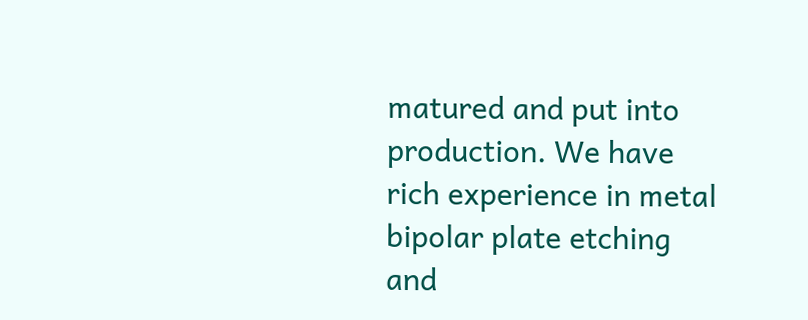matured and put into production. We have rich experience in metal bipolar plate etching and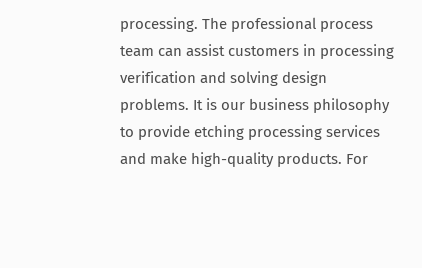processing. The professional process team can assist customers in processing verification and solving design problems. It is our business philosophy to provide etching processing services and make high-quality products. For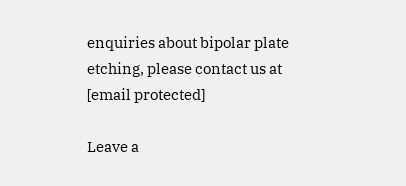enquiries about bipolar plate etching, please contact us at [email protected]

Leave a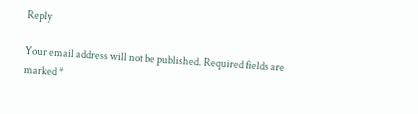Reply

Your email address will not be published. Required fields are marked *